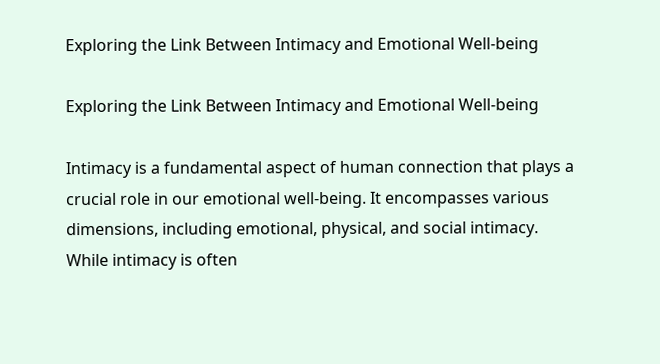Exploring the Link Between Intimacy and Emotional Well-being

Exploring the Link Between Intimacy and Emotional Well-being

Intimacy is a fundamental aspect of human connection that plays a crucial role in our emotional well-being. It encompasses various dimensions, including emotional, physical, and social intimacy. While intimacy is often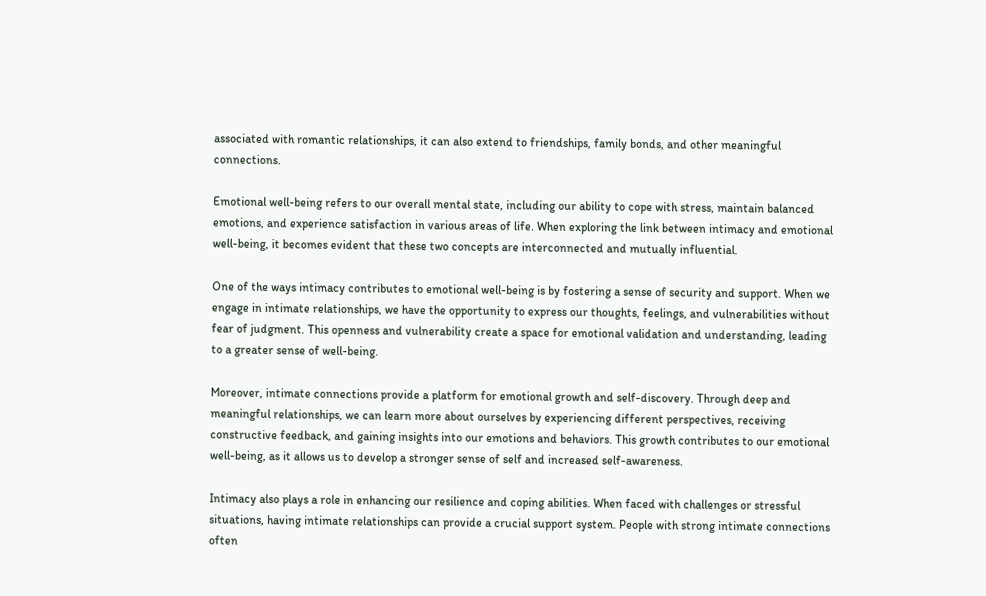associated with romantic relationships, it can also extend to friendships, family bonds, and other meaningful connections.

Emotional well-being refers to our overall mental state, including our ability to cope with stress, maintain balanced emotions, and experience satisfaction in various areas of life. When exploring the link between intimacy and emotional well-being, it becomes evident that these two concepts are interconnected and mutually influential.

One of the ways intimacy contributes to emotional well-being is by fostering a sense of security and support. When we engage in intimate relationships, we have the opportunity to express our thoughts, feelings, and vulnerabilities without fear of judgment. This openness and vulnerability create a space for emotional validation and understanding, leading to a greater sense of well-being.

Moreover, intimate connections provide a platform for emotional growth and self-discovery. Through deep and meaningful relationships, we can learn more about ourselves by experiencing different perspectives, receiving constructive feedback, and gaining insights into our emotions and behaviors. This growth contributes to our emotional well-being, as it allows us to develop a stronger sense of self and increased self-awareness.

Intimacy also plays a role in enhancing our resilience and coping abilities. When faced with challenges or stressful situations, having intimate relationships can provide a crucial support system. People with strong intimate connections often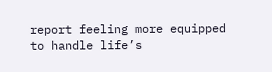report feeling more equipped to handle life’s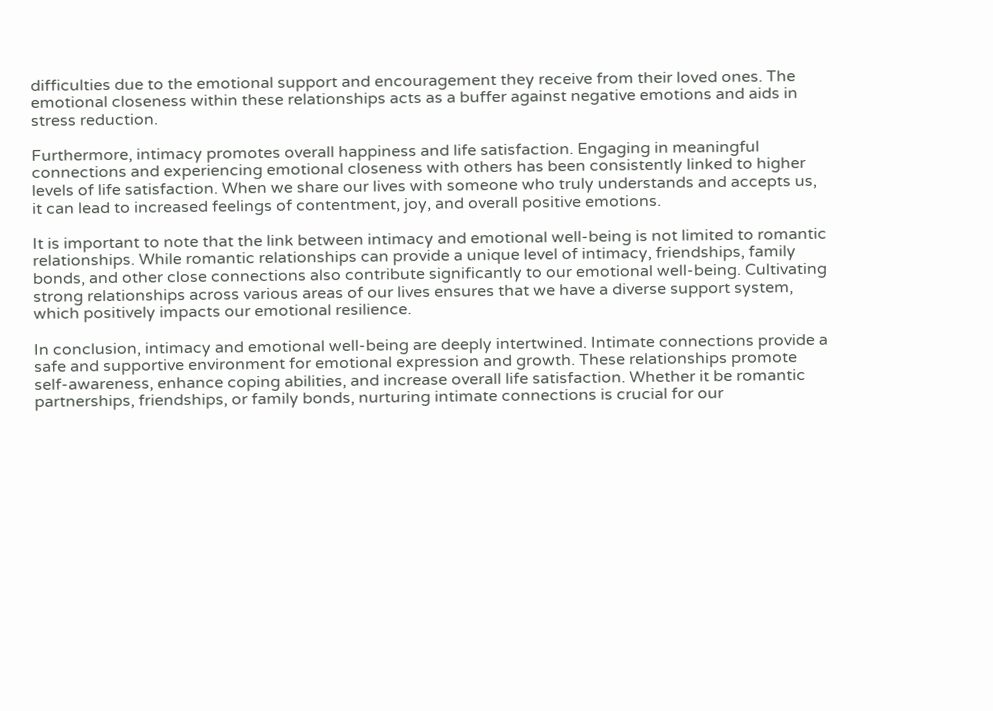difficulties due to the emotional support and encouragement they receive from their loved ones. The emotional closeness within these relationships acts as a buffer against negative emotions and aids in stress reduction.

Furthermore, intimacy promotes overall happiness and life satisfaction. Engaging in meaningful connections and experiencing emotional closeness with others has been consistently linked to higher levels of life satisfaction. When we share our lives with someone who truly understands and accepts us, it can lead to increased feelings of contentment, joy, and overall positive emotions.

It is important to note that the link between intimacy and emotional well-being is not limited to romantic relationships. While romantic relationships can provide a unique level of intimacy, friendships, family bonds, and other close connections also contribute significantly to our emotional well-being. Cultivating strong relationships across various areas of our lives ensures that we have a diverse support system, which positively impacts our emotional resilience.

In conclusion, intimacy and emotional well-being are deeply intertwined. Intimate connections provide a safe and supportive environment for emotional expression and growth. These relationships promote self-awareness, enhance coping abilities, and increase overall life satisfaction. Whether it be romantic partnerships, friendships, or family bonds, nurturing intimate connections is crucial for our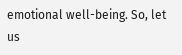emotional well-being. So, let us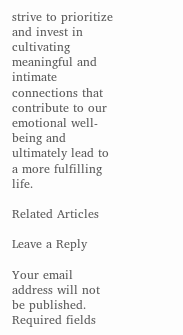strive to prioritize and invest in cultivating meaningful and intimate connections that contribute to our emotional well-being and ultimately lead to a more fulfilling life.

Related Articles

Leave a Reply

Your email address will not be published. Required fields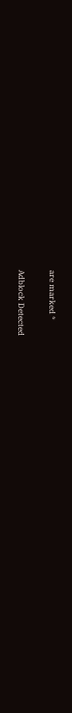are marked *

Adblock Detected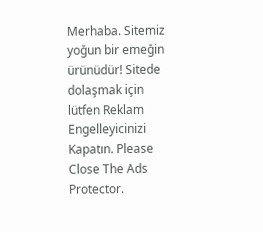Merhaba. Sitemiz yoğun bir emeğin ürünüdür! Sitede dolaşmak için lütfen Reklam Engelleyicinizi Kapatın. Please Close The Ads Protector.